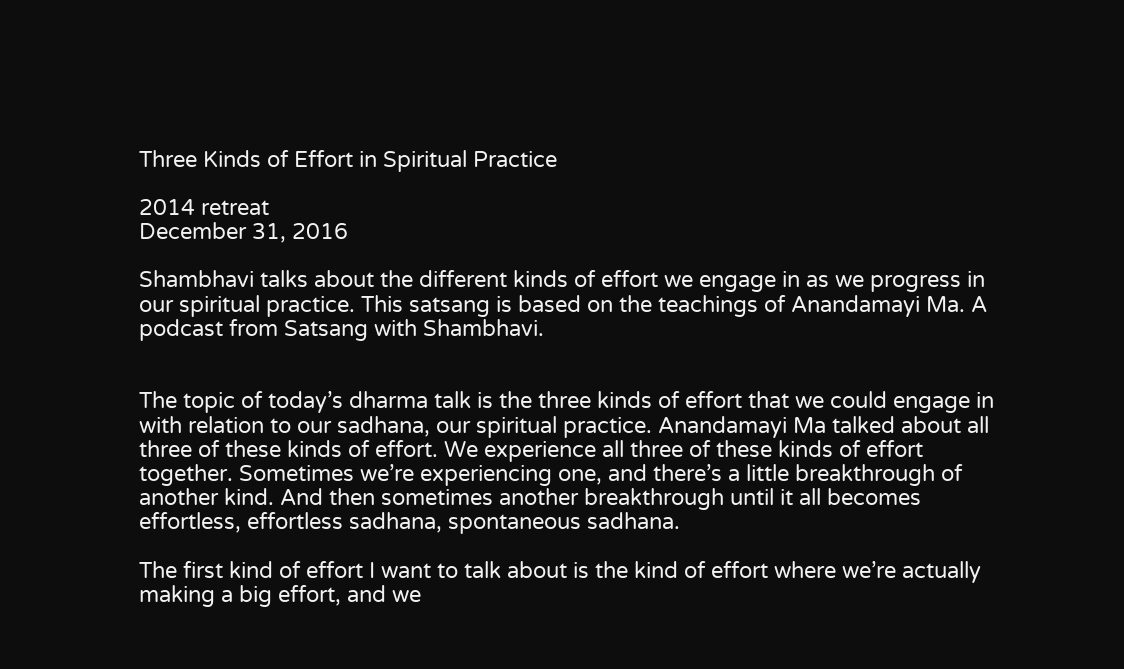Three Kinds of Effort in Spiritual Practice

2014 retreat
December 31, 2016

Shambhavi talks about the different kinds of effort we engage in as we progress in our spiritual practice. This satsang is based on the teachings of Anandamayi Ma. A podcast from Satsang with Shambhavi.


The topic of today’s dharma talk is the three kinds of effort that we could engage in with relation to our sadhana, our spiritual practice. Anandamayi Ma talked about all three of these kinds of effort. We experience all three of these kinds of effort together. Sometimes we’re experiencing one, and there’s a little breakthrough of another kind. And then sometimes another breakthrough until it all becomes effortless, effortless sadhana, spontaneous sadhana.

The first kind of effort I want to talk about is the kind of effort where we’re actually making a big effort, and we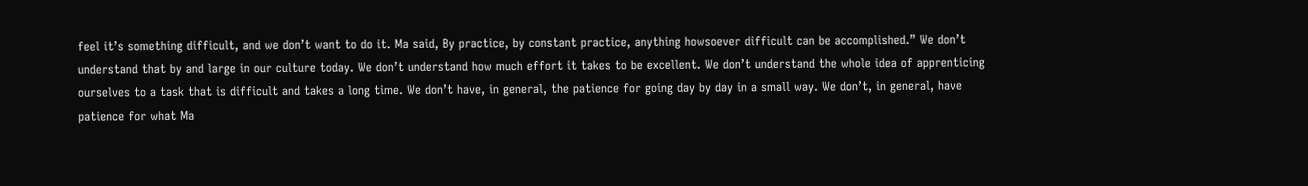feel it’s something difficult, and we don’t want to do it. Ma said, By practice, by constant practice, anything howsoever difficult can be accomplished.” We don’t understand that by and large in our culture today. We don’t understand how much effort it takes to be excellent. We don’t understand the whole idea of apprenticing ourselves to a task that is difficult and takes a long time. We don’t have, in general, the patience for going day by day in a small way. We don’t, in general, have patience for what Ma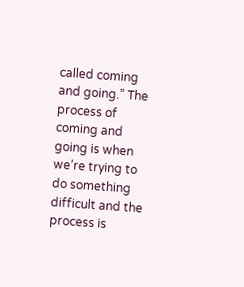called coming and going.” The process of coming and going is when we’re trying to do something difficult and the process is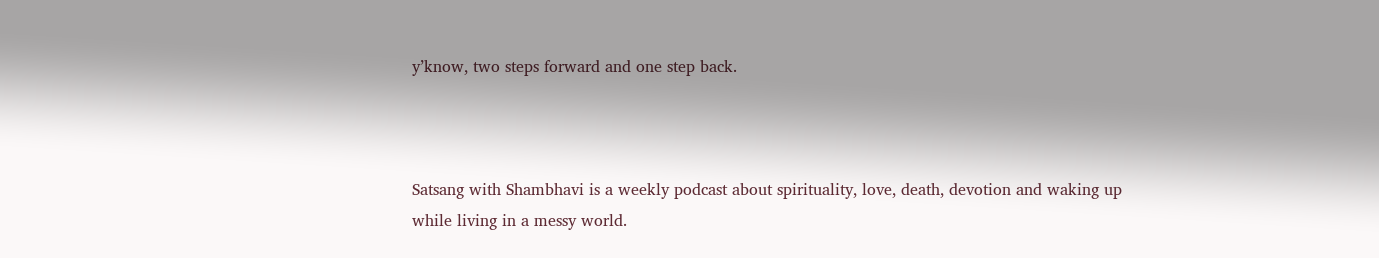y’know, two steps forward and one step back.



Satsang with Shambhavi is a weekly podcast about spirituality, love, death, devotion and waking up while living in a messy world.